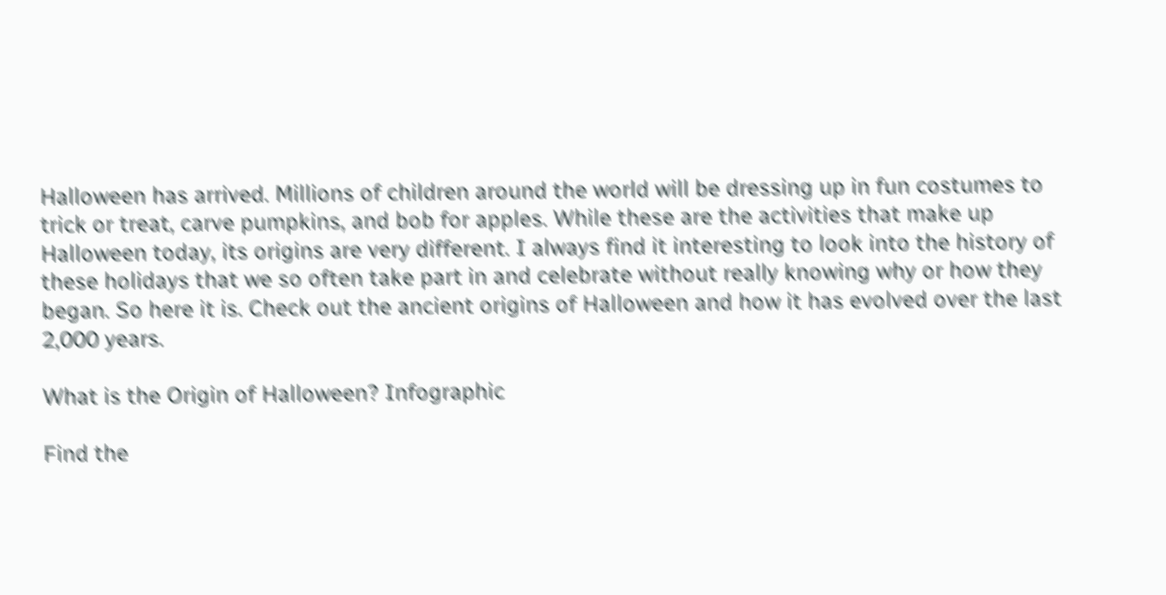Halloween has arrived. Millions of children around the world will be dressing up in fun costumes to trick or treat, carve pumpkins, and bob for apples. While these are the activities that make up Halloween today, its origins are very different. I always find it interesting to look into the history of these holidays that we so often take part in and celebrate without really knowing why or how they began. So here it is. Check out the ancient origins of Halloween and how it has evolved over the last 2,000 years.

What is the Origin of Halloween? Infographic

Find the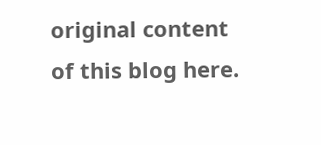original content of this blog here.